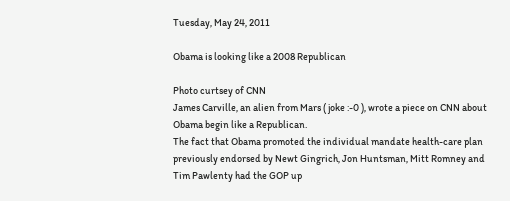Tuesday, May 24, 2011

Obama is looking like a 2008 Republican

Photo curtsey of CNN
James Carville, an alien from Mars ( joke :-0 ), wrote a piece on CNN about Obama begin like a Republican.
The fact that Obama promoted the individual mandate health-care plan previously endorsed by Newt Gingrich, Jon Huntsman, Mitt Romney and Tim Pawlenty had the GOP up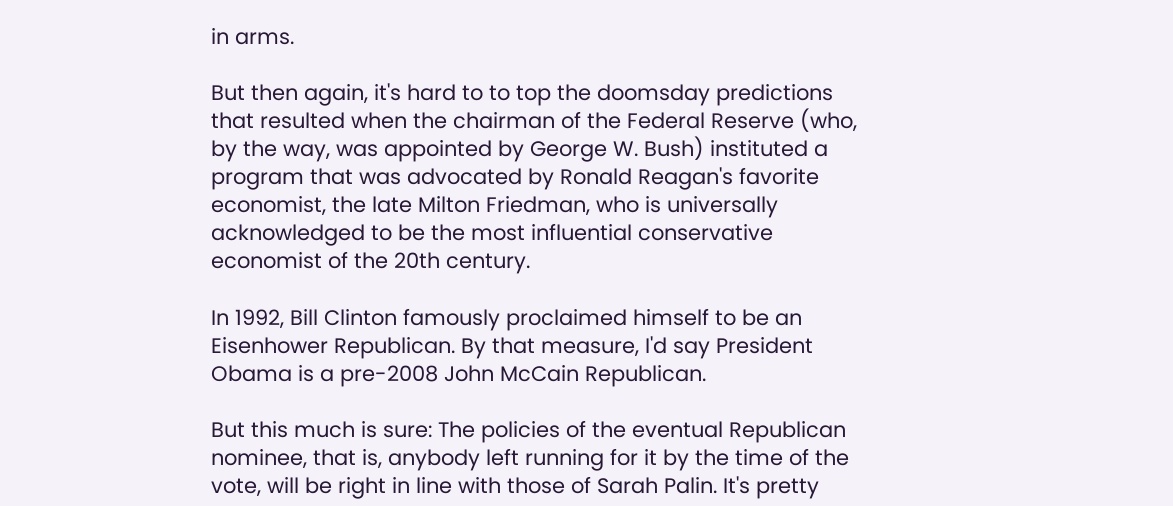in arms.

But then again, it's hard to to top the doomsday predictions that resulted when the chairman of the Federal Reserve (who, by the way, was appointed by George W. Bush) instituted a program that was advocated by Ronald Reagan's favorite economist, the late Milton Friedman, who is universally acknowledged to be the most influential conservative economist of the 20th century.

In 1992, Bill Clinton famously proclaimed himself to be an Eisenhower Republican. By that measure, I'd say President Obama is a pre-2008 John McCain Republican.

But this much is sure: The policies of the eventual Republican nominee, that is, anybody left running for it by the time of the vote, will be right in line with those of Sarah Palin. It's pretty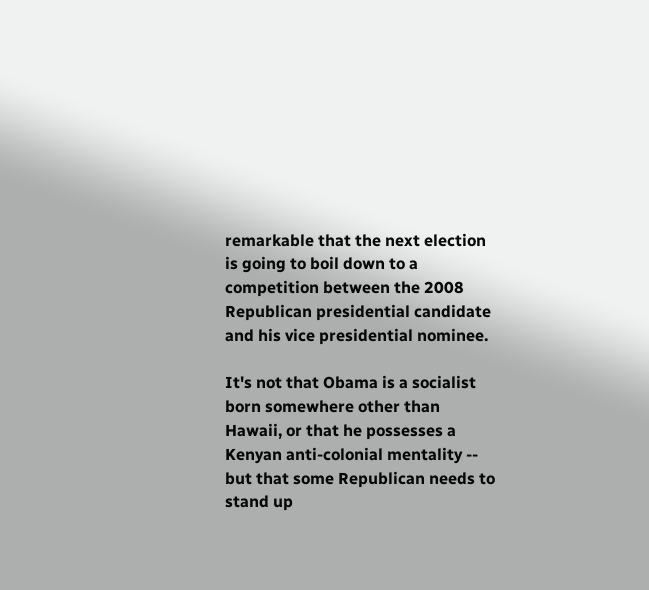remarkable that the next election is going to boil down to a competition between the 2008 Republican presidential candidate and his vice presidential nominee.

It's not that Obama is a socialist born somewhere other than Hawaii, or that he possesses a Kenyan anti-colonial mentality -- but that some Republican needs to stand up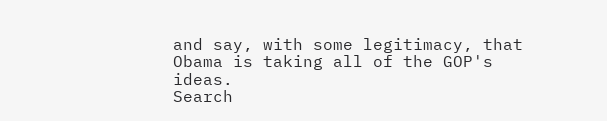and say, with some legitimacy, that Obama is taking all of the GOP's ideas.
Search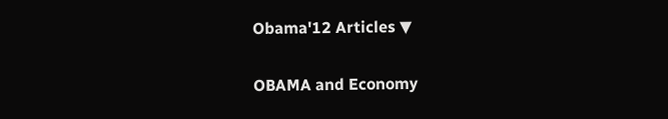Obama'12 Articles ▼

OBAMA and Economy